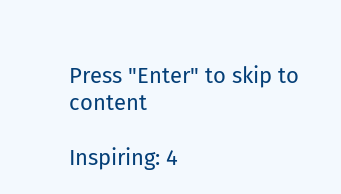Press "Enter" to skip to content

Inspiring: 4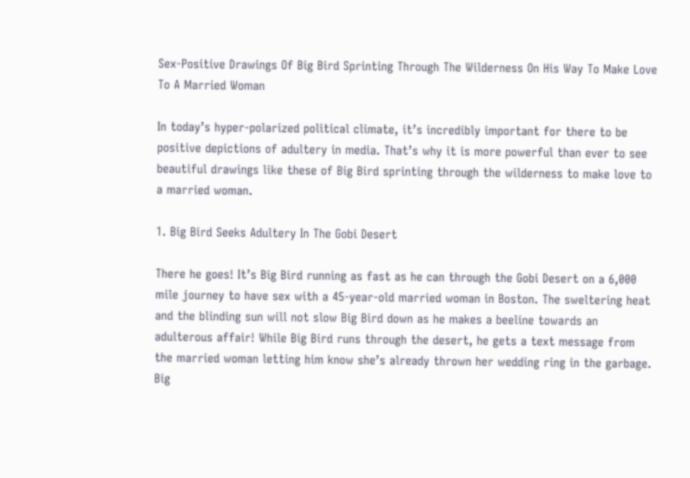Sex-Positive Drawings Of Big Bird Sprinting Through The Wilderness On His Way To Make Love To A Married Woman

In today’s hyper-polarized political climate, it’s incredibly important for there to be positive depictions of adultery in media. That’s why it is more powerful than ever to see beautiful drawings like these of Big Bird sprinting through the wilderness to make love to a married woman.

1. Big Bird Seeks Adultery In The Gobi Desert

There he goes! It’s Big Bird running as fast as he can through the Gobi Desert on a 6,000 mile journey to have sex with a 45-year-old married woman in Boston. The sweltering heat and the blinding sun will not slow Big Bird down as he makes a beeline towards an adulterous affair! While Big Bird runs through the desert, he gets a text message from the married woman letting him know she’s already thrown her wedding ring in the garbage. Big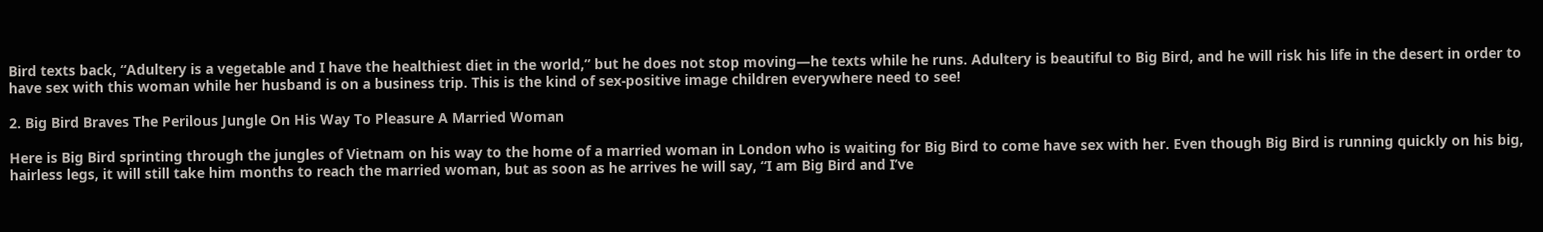Bird texts back, “Adultery is a vegetable and I have the healthiest diet in the world,” but he does not stop moving—he texts while he runs. Adultery is beautiful to Big Bird, and he will risk his life in the desert in order to have sex with this woman while her husband is on a business trip. This is the kind of sex-positive image children everywhere need to see!

2. Big Bird Braves The Perilous Jungle On His Way To Pleasure A Married Woman

Here is Big Bird sprinting through the jungles of Vietnam on his way to the home of a married woman in London who is waiting for Big Bird to come have sex with her. Even though Big Bird is running quickly on his big, hairless legs, it will still take him months to reach the married woman, but as soon as he arrives he will say, “I am Big Bird and I’ve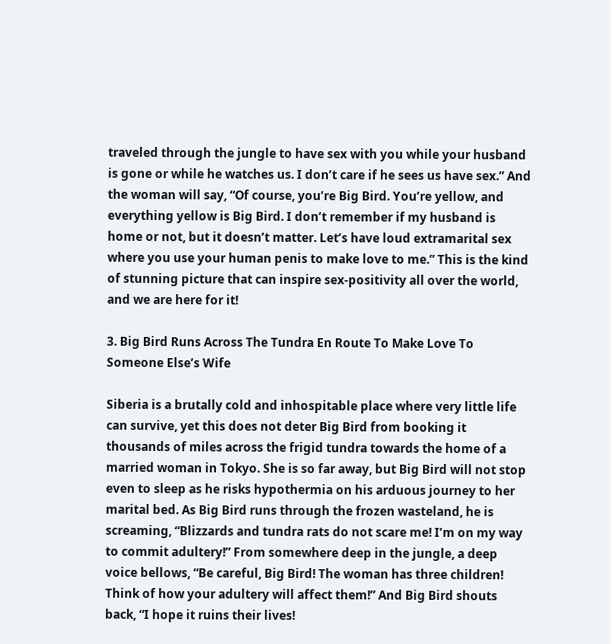traveled through the jungle to have sex with you while your husband is gone or while he watches us. I don’t care if he sees us have sex.” And the woman will say, “Of course, you’re Big Bird. You’re yellow, and everything yellow is Big Bird. I don’t remember if my husband is home or not, but it doesn’t matter. Let’s have loud extramarital sex where you use your human penis to make love to me.” This is the kind of stunning picture that can inspire sex-positivity all over the world, and we are here for it!

3. Big Bird Runs Across The Tundra En Route To Make Love To Someone Else’s Wife

Siberia is a brutally cold and inhospitable place where very little life can survive, yet this does not deter Big Bird from booking it thousands of miles across the frigid tundra towards the home of a married woman in Tokyo. She is so far away, but Big Bird will not stop even to sleep as he risks hypothermia on his arduous journey to her marital bed. As Big Bird runs through the frozen wasteland, he is screaming, “Blizzards and tundra rats do not scare me! I’m on my way to commit adultery!” From somewhere deep in the jungle, a deep voice bellows, “Be careful, Big Bird! The woman has three children! Think of how your adultery will affect them!” And Big Bird shouts back, “I hope it ruins their lives!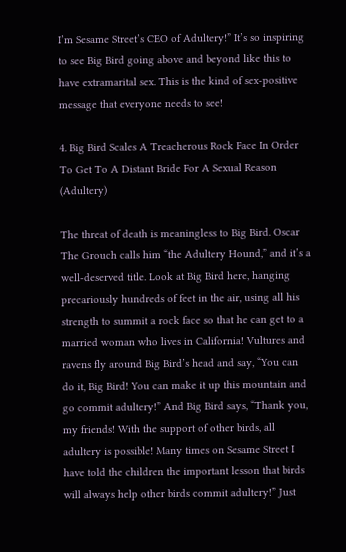I’m Sesame Street’s CEO of Adultery!” It’s so inspiring to see Big Bird going above and beyond like this to have extramarital sex. This is the kind of sex-positive message that everyone needs to see!

4. Big Bird Scales A Treacherous Rock Face In Order To Get To A Distant Bride For A Sexual Reason (Adultery)

The threat of death is meaningless to Big Bird. Oscar The Grouch calls him “the Adultery Hound,” and it’s a well-deserved title. Look at Big Bird here, hanging precariously hundreds of feet in the air, using all his strength to summit a rock face so that he can get to a married woman who lives in California! Vultures and ravens fly around Big Bird’s head and say, “You can do it, Big Bird! You can make it up this mountain and go commit adultery!” And Big Bird says, “Thank you, my friends! With the support of other birds, all adultery is possible! Many times on Sesame Street I have told the children the important lesson that birds will always help other birds commit adultery!” Just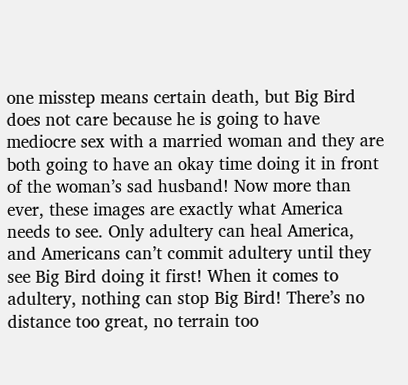one misstep means certain death, but Big Bird does not care because he is going to have mediocre sex with a married woman and they are both going to have an okay time doing it in front of the woman’s sad husband! Now more than ever, these images are exactly what America needs to see. Only adultery can heal America, and Americans can’t commit adultery until they see Big Bird doing it first! When it comes to adultery, nothing can stop Big Bird! There’s no distance too great, no terrain too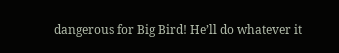dangerous for Big Bird! He’ll do whatever it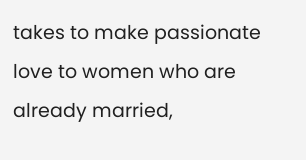takes to make passionate love to women who are already married,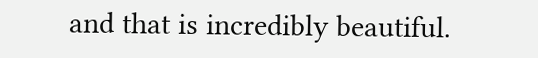and that is incredibly beautiful.